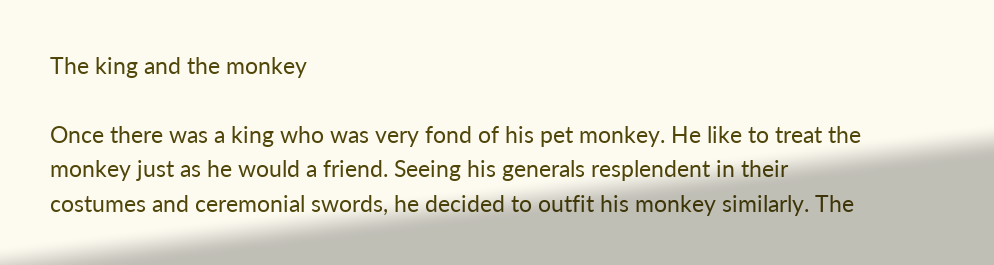The king and the monkey

Once there was a king who was very fond of his pet monkey. He like to treat the monkey just as he would a friend. Seeing his generals resplendent in their costumes and ceremonial swords, he decided to outfit his monkey similarly. The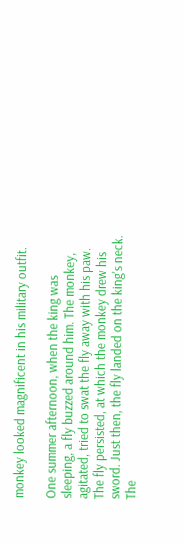monkey looked magnificent in his military outfit.

One summer afternoon, when the king was sleeping, a fly buzzed around him. The monkey, agitated, tried to swat the fly away with his paw. The fly persisted, at which the monkey drew his sword. Just then, the fly landed on the king's neck. The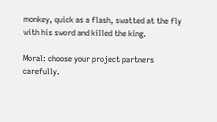monkey, quick as a flash, swatted at the fly with his sword and killed the king.

Moral: choose your project partners carefully.